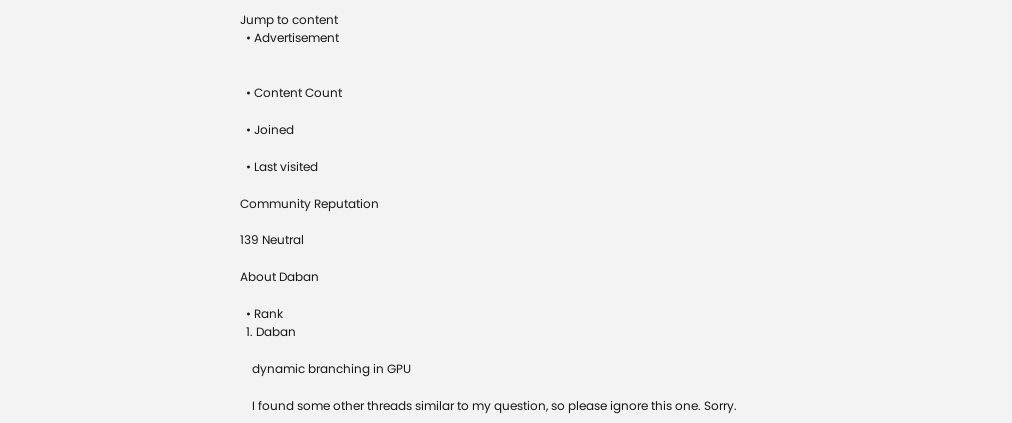Jump to content
  • Advertisement


  • Content Count

  • Joined

  • Last visited

Community Reputation

139 Neutral

About Daban

  • Rank
  1. Daban

    dynamic branching in GPU

    I found some other threads similar to my question, so please ignore this one. Sorry.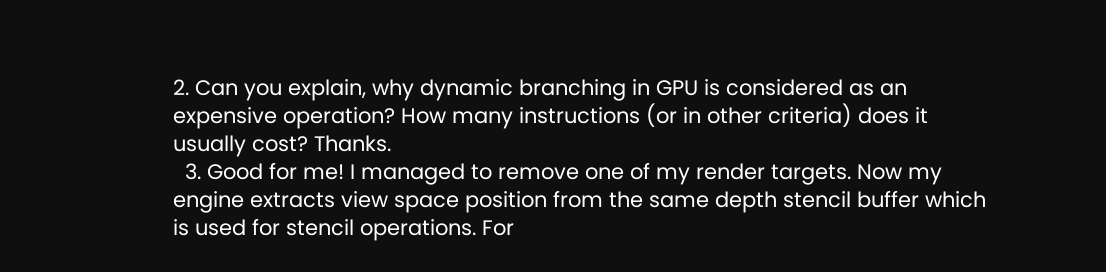2. Can you explain, why dynamic branching in GPU is considered as an expensive operation? How many instructions (or in other criteria) does it usually cost? Thanks.
  3. Good for me! I managed to remove one of my render targets. Now my engine extracts view space position from the same depth stencil buffer which is used for stencil operations. For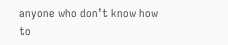anyone who don’t know how to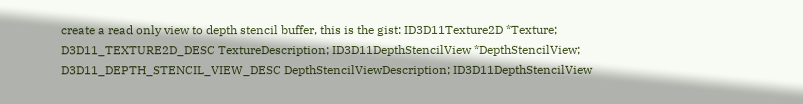create a read only view to depth stencil buffer, this is the gist: ID3D11Texture2D *Texture; D3D11_TEXTURE2D_DESC TextureDescription; ID3D11DepthStencilView *DepthStencilView; D3D11_DEPTH_STENCIL_VIEW_DESC DepthStencilViewDescription; ID3D11DepthStencilView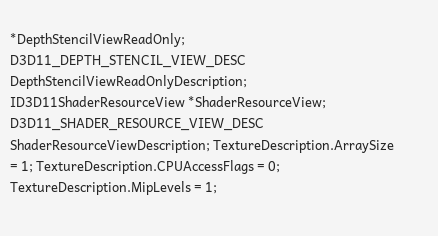*DepthStencilViewReadOnly; D3D11_DEPTH_STENCIL_VIEW_DESC DepthStencilViewReadOnlyDescription; ID3D11ShaderResourceView *ShaderResourceView; D3D11_SHADER_RESOURCE_VIEW_DESC ShaderResourceViewDescription; TextureDescription.ArraySize = 1; TextureDescription.CPUAccessFlags = 0; TextureDescription.MipLevels = 1;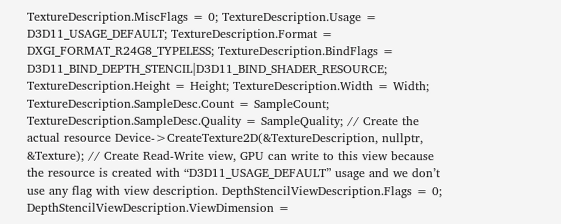TextureDescription.MiscFlags = 0; TextureDescription.Usage = D3D11_USAGE_DEFAULT; TextureDescription.Format = DXGI_FORMAT_R24G8_TYPELESS; TextureDescription.BindFlags = D3D11_BIND_DEPTH_STENCIL|D3D11_BIND_SHADER_RESOURCE; TextureDescription.Height = Height; TextureDescription.Width = Width; TextureDescription.SampleDesc.Count = SampleCount; TextureDescription.SampleDesc.Quality = SampleQuality; // Create the actual resource Device->CreateTexture2D(&TextureDescription, nullptr, &Texture); // Create Read-Write view, GPU can write to this view because the resource is created with “D3D11_USAGE_DEFAULT” usage and we don’t use any flag with view description. DepthStencilViewDescription.Flags = 0; DepthStencilViewDescription.ViewDimension =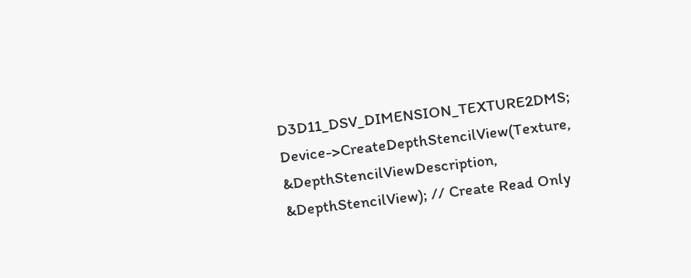D3D11_DSV_DIMENSION_TEXTURE2DMS; Device->CreateDepthStencilView(Texture, &DepthStencilViewDescription, &DepthStencilView); // Create Read Only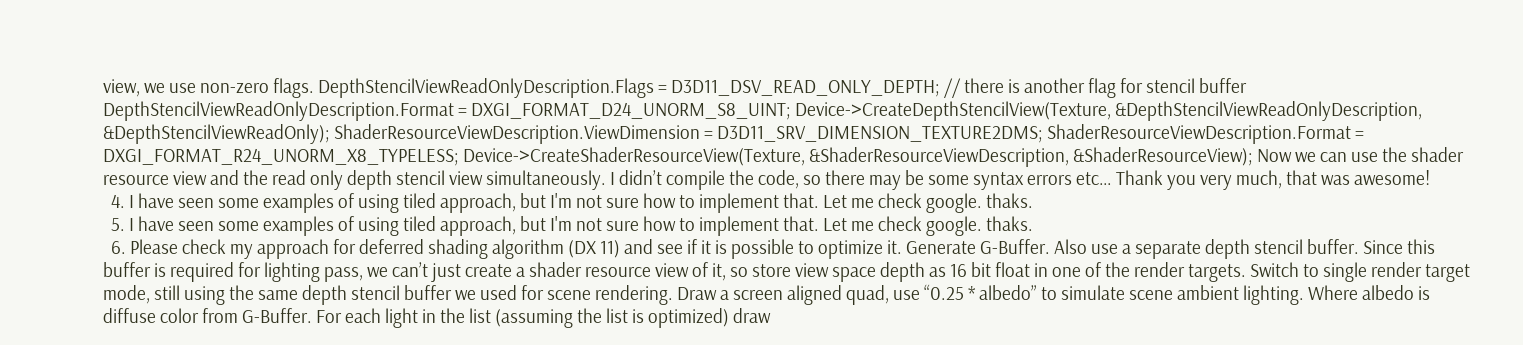view, we use non-zero flags. DepthStencilViewReadOnlyDescription.Flags = D3D11_DSV_READ_ONLY_DEPTH; // there is another flag for stencil buffer DepthStencilViewReadOnlyDescription.Format = DXGI_FORMAT_D24_UNORM_S8_UINT; Device->CreateDepthStencilView(Texture, &DepthStencilViewReadOnlyDescription, &DepthStencilViewReadOnly); ShaderResourceViewDescription.ViewDimension = D3D11_SRV_DIMENSION_TEXTURE2DMS; ShaderResourceViewDescription.Format = DXGI_FORMAT_R24_UNORM_X8_TYPELESS; Device->CreateShaderResourceView(Texture, &ShaderResourceViewDescription, &ShaderResourceView); Now we can use the shader resource view and the read only depth stencil view simultaneously. I didn’t compile the code, so there may be some syntax errors etc… Thank you very much, that was awesome!
  4. I have seen some examples of using tiled approach, but I'm not sure how to implement that. Let me check google. thaks.
  5. I have seen some examples of using tiled approach, but I'm not sure how to implement that. Let me check google. thaks.
  6. Please check my approach for deferred shading algorithm (DX 11) and see if it is possible to optimize it. Generate G-Buffer. Also use a separate depth stencil buffer. Since this buffer is required for lighting pass, we can’t just create a shader resource view of it, so store view space depth as 16 bit float in one of the render targets. Switch to single render target mode, still using the same depth stencil buffer we used for scene rendering. Draw a screen aligned quad, use “0.25 * albedo” to simulate scene ambient lighting. Where albedo is diffuse color from G-Buffer. For each light in the list (assuming the list is optimized) draw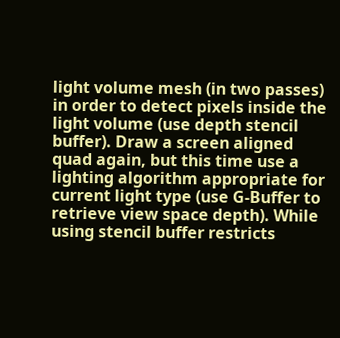light volume mesh (in two passes) in order to detect pixels inside the light volume (use depth stencil buffer). Draw a screen aligned quad again, but this time use a lighting algorithm appropriate for current light type (use G-Buffer to retrieve view space depth). While using stencil buffer restricts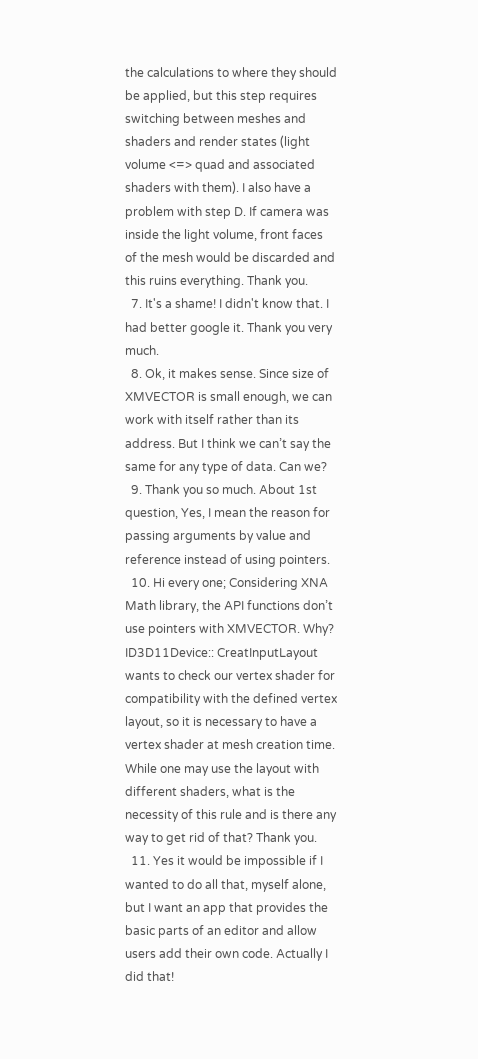the calculations to where they should be applied, but this step requires switching between meshes and shaders and render states (light volume <=> quad and associated shaders with them). I also have a problem with step D. If camera was inside the light volume, front faces of the mesh would be discarded and this ruins everything. Thank you.
  7. It's a shame! I didn't know that. I had better google it. Thank you very much.
  8. Ok, it makes sense. Since size of XMVECTOR is small enough, we can work with itself rather than its address. But I think we can’t say the same for any type of data. Can we?
  9. Thank you so much. About 1st question, Yes, I mean the reason for passing arguments by value and reference instead of using pointers.
  10. Hi every one; Considering XNA Math library, the API functions don’t use pointers with XMVECTOR. Why? ID3D11Device:: CreatInputLayout wants to check our vertex shader for compatibility with the defined vertex layout, so it is necessary to have a vertex shader at mesh creation time. While one may use the layout with different shaders, what is the necessity of this rule and is there any way to get rid of that? Thank you.
  11. Yes it would be impossible if I wanted to do all that, myself alone, but I want an app that provides the basic parts of an editor and allow users add their own code. Actually I did that!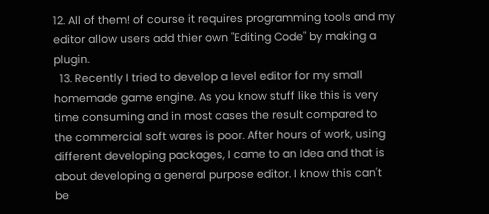12. All of them! of course it requires programming tools and my editor allow users add thier own "Editing Code" by making a plugin.
  13. Recently I tried to develop a level editor for my small homemade game engine. As you know stuff like this is very time consuming and in most cases the result compared to the commercial soft wares is poor. After hours of work, using different developing packages, I came to an Idea and that is about developing a general purpose editor. I know this can't be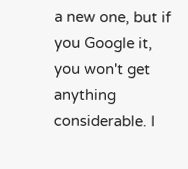a new one, but if you Google it, you won't get anything considerable. I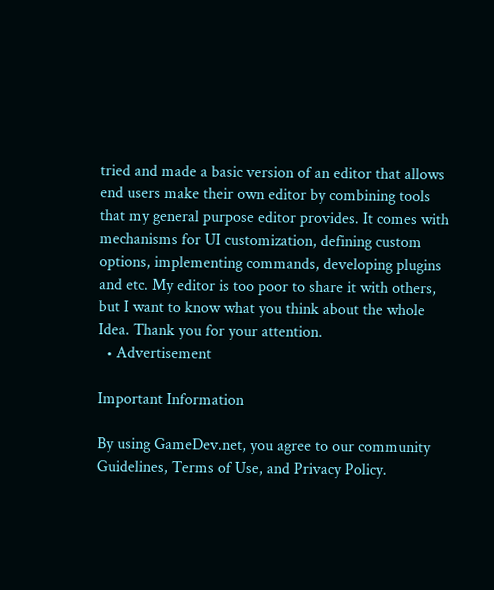tried and made a basic version of an editor that allows end users make their own editor by combining tools that my general purpose editor provides. It comes with mechanisms for UI customization, defining custom options, implementing commands, developing plugins and etc. My editor is too poor to share it with others, but I want to know what you think about the whole Idea. Thank you for your attention.
  • Advertisement

Important Information

By using GameDev.net, you agree to our community Guidelines, Terms of Use, and Privacy Policy.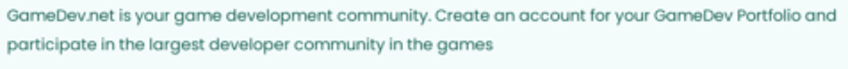GameDev.net is your game development community. Create an account for your GameDev Portfolio and participate in the largest developer community in the games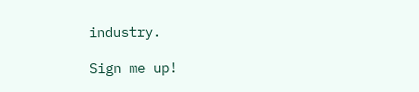industry.

Sign me up!